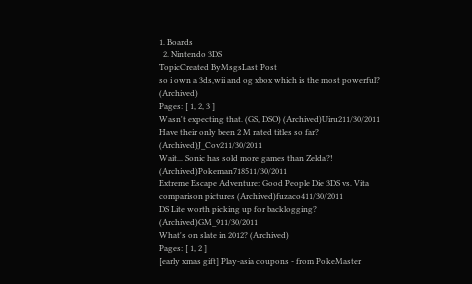1. Boards
  2. Nintendo 3DS
TopicCreated ByMsgsLast Post
so i own a 3ds,wii and og xbox which is the most powerful? (Archived)
Pages: [ 1, 2, 3 ]
Wasn't expecting that. (GS, DSO) (Archived)Uiru211/30/2011
Have their only been 2 M rated titles so far? (Archived)J_Cov211/30/2011
Wait... Sonic has sold more games than Zelda?! (Archived)Pokeman718511/30/2011
Extreme Escape Adventure: Good People Die 3DS vs. Vita comparison pictures (Archived)fuzaco411/30/2011
DS Lite worth picking up for backlogging? (Archived)GM_911/30/2011
What's on slate in 2012? (Archived)
Pages: [ 1, 2 ]
[early xmas gift] Play-asia coupons - from PokeMaster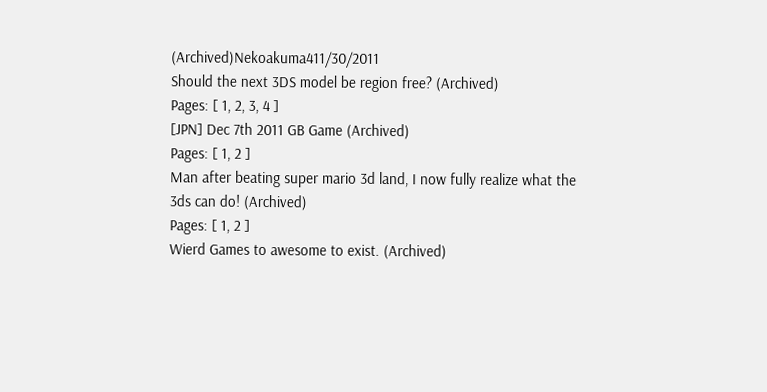(Archived)Nekoakuma411/30/2011
Should the next 3DS model be region free? (Archived)
Pages: [ 1, 2, 3, 4 ]
[JPN] Dec 7th 2011 GB Game (Archived)
Pages: [ 1, 2 ]
Man after beating super mario 3d land, I now fully realize what the 3ds can do! (Archived)
Pages: [ 1, 2 ]
Wierd Games to awesome to exist. (Archived)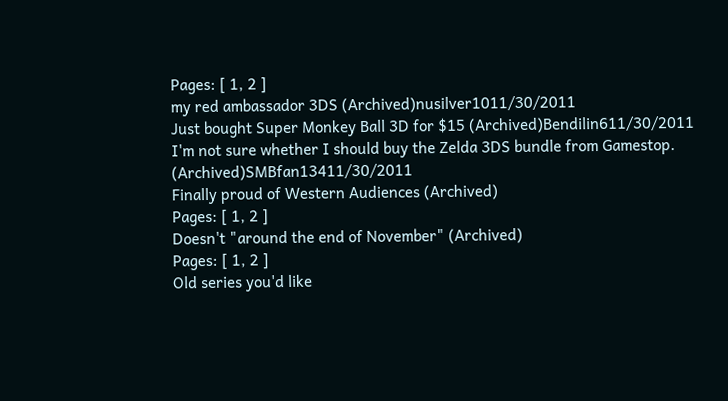Pages: [ 1, 2 ]
my red ambassador 3DS (Archived)nusilver1011/30/2011
Just bought Super Monkey Ball 3D for $15 (Archived)Bendilin611/30/2011
I'm not sure whether I should buy the Zelda 3DS bundle from Gamestop. (Archived)SMBfan13411/30/2011
Finally proud of Western Audiences (Archived)
Pages: [ 1, 2 ]
Doesn't "around the end of November" (Archived)
Pages: [ 1, 2 ]
Old series you'd like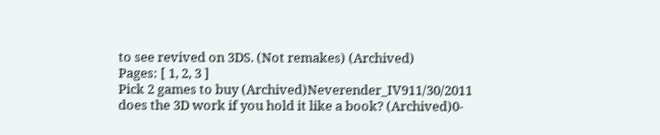to see revived on 3DS. (Not remakes) (Archived)
Pages: [ 1, 2, 3 ]
Pick 2 games to buy (Archived)Neverender_IV911/30/2011
does the 3D work if you hold it like a book? (Archived)0-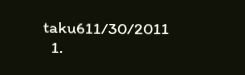taku611/30/2011
  1.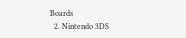Boards
  2. Nintendo 3DS